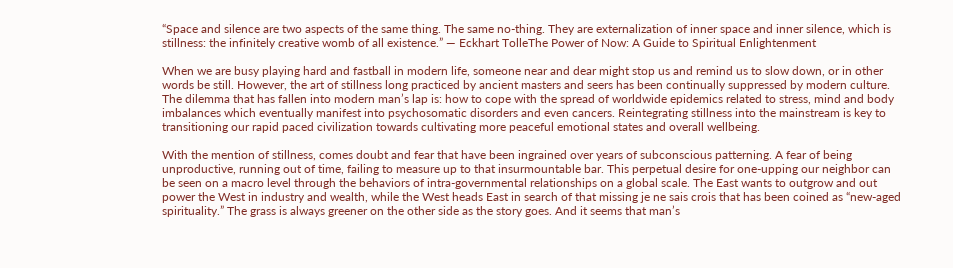“Space and silence are two aspects of the same thing. The same no-thing. They are externalization of inner space and inner silence, which is stillness: the infinitely creative womb of all existence.” ― Eckhart TolleThe Power of Now: A Guide to Spiritual Enlightenment

When we are busy playing hard and fastball in modern life, someone near and dear might stop us and remind us to slow down, or in other words be still. However, the art of stillness long practiced by ancient masters and seers has been continually suppressed by modern culture. The dilemma that has fallen into modern man’s lap is: how to cope with the spread of worldwide epidemics related to stress, mind and body imbalances which eventually manifest into psychosomatic disorders and even cancers. Reintegrating stillness into the mainstream is key to transitioning our rapid paced civilization towards cultivating more peaceful emotional states and overall wellbeing.

With the mention of stillness, comes doubt and fear that have been ingrained over years of subconscious patterning. A fear of being unproductive, running out of time, failing to measure up to that insurmountable bar. This perpetual desire for one-upping our neighbor can be seen on a macro level through the behaviors of intra-governmental relationships on a global scale. The East wants to outgrow and out power the West in industry and wealth, while the West heads East in search of that missing je ne sais crois that has been coined as “new-aged spirituality.” The grass is always greener on the other side as the story goes. And it seems that man’s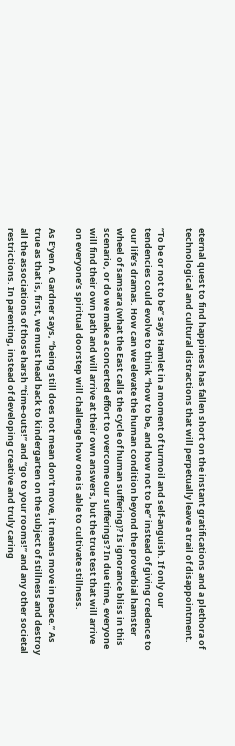eternal quest to find happiness has fallen short on the instant gratifications and a plethora of technological and cultural distractions that will perpetually leave a trail of disappointment.

“To be or not to be” says Hamlet in a moment of turmoil and self-anguish. If only our tendencies could evolve to think “how to be, and how not to be” instead of giving credence to our life’s dramas. How can we elevate the human condition beyond the proverbial hamster wheel of samsara (what the East calls the cycle of human suffering)? Is ignorance bliss in this scenario, or do we make a concerted effort to overcome our sufferings? In due time, everyone will find their own path and will arrive at their own answers, but the true test that will arrive on everyone’s spiritual doorstep will challenge how one is able to cultivate stillness.

As E’yen A. Gardner says, “being still does not mean don’t move, it means move in peace.” As true as that is, first, we must head back to kindergarten on the subject of stillness and destroy all the associations of those harsh “time-outs!” and “go to your rooms!” and any other societal restrictions. In parenting, instead of developing creative and truly caring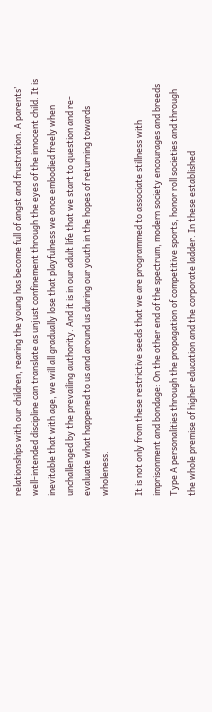relationships with our children, rearing the young has become full of angst and frustration. A parents’ well-intended discipline can translate as unjust confinement through the eyes of the innocent child. It is inevitable that with age, we will all gradually lose that playfulness we once embodied freely when unchallenged by the prevailing authority. And it is in our adult life that we start to question and re-evaluate what happened to us and around us during our youth in the hopes of returning towards wholeness.

It is not only from these restrictive seeds that we are programmed to associate stillness with imprisonment and bondage: On the other end of the spectrum, modern society encourages and breeds Type A personalities through the propagation of competitive sports, honor roll societies and through the whole premise of higher education and the corporate ladder. In these established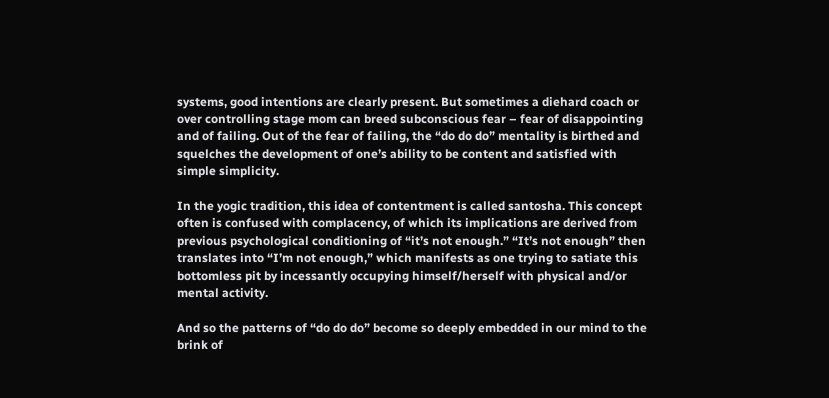systems, good intentions are clearly present. But sometimes a diehard coach or over controlling stage mom can breed subconscious fear – fear of disappointing and of failing. Out of the fear of failing, the “do do do” mentality is birthed and squelches the development of one’s ability to be content and satisfied with simple simplicity.

In the yogic tradition, this idea of contentment is called santosha. This concept often is confused with complacency, of which its implications are derived from previous psychological conditioning of “it’s not enough.” “It’s not enough” then translates into “I’m not enough,” which manifests as one trying to satiate this bottomless pit by incessantly occupying himself/herself with physical and/or mental activity.

And so the patterns of “do do do” become so deeply embedded in our mind to the brink of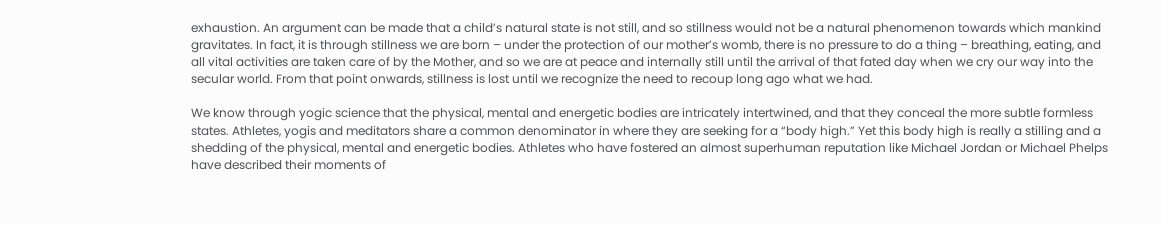exhaustion. An argument can be made that a child’s natural state is not still, and so stillness would not be a natural phenomenon towards which mankind gravitates. In fact, it is through stillness we are born – under the protection of our mother’s womb, there is no pressure to do a thing – breathing, eating, and all vital activities are taken care of by the Mother, and so we are at peace and internally still until the arrival of that fated day when we cry our way into the secular world. From that point onwards, stillness is lost until we recognize the need to recoup long ago what we had.

We know through yogic science that the physical, mental and energetic bodies are intricately intertwined, and that they conceal the more subtle formless states. Athletes, yogis and meditators share a common denominator in where they are seeking for a “body high.” Yet this body high is really a stilling and a shedding of the physical, mental and energetic bodies. Athletes who have fostered an almost superhuman reputation like Michael Jordan or Michael Phelps have described their moments of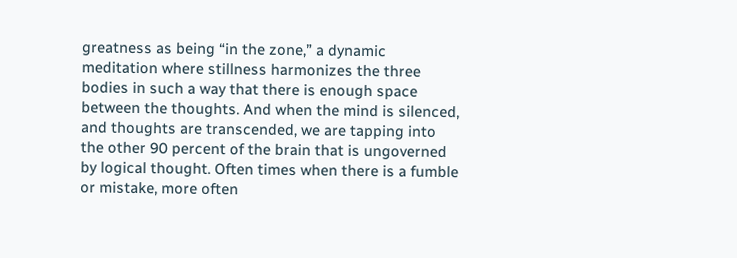greatness as being “in the zone,” a dynamic meditation where stillness harmonizes the three bodies in such a way that there is enough space between the thoughts. And when the mind is silenced, and thoughts are transcended, we are tapping into the other 90 percent of the brain that is ungoverned by logical thought. Often times when there is a fumble or mistake, more often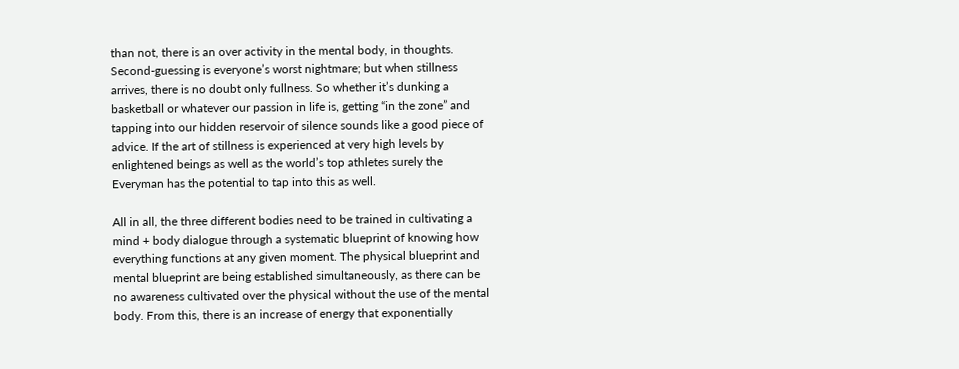than not, there is an over activity in the mental body, in thoughts. Second-guessing is everyone’s worst nightmare; but when stillness arrives, there is no doubt only fullness. So whether it’s dunking a basketball or whatever our passion in life is, getting “in the zone” and tapping into our hidden reservoir of silence sounds like a good piece of advice. If the art of stillness is experienced at very high levels by enlightened beings as well as the world’s top athletes surely the Everyman has the potential to tap into this as well.

All in all, the three different bodies need to be trained in cultivating a mind + body dialogue through a systematic blueprint of knowing how everything functions at any given moment. The physical blueprint and mental blueprint are being established simultaneously, as there can be no awareness cultivated over the physical without the use of the mental body. From this, there is an increase of energy that exponentially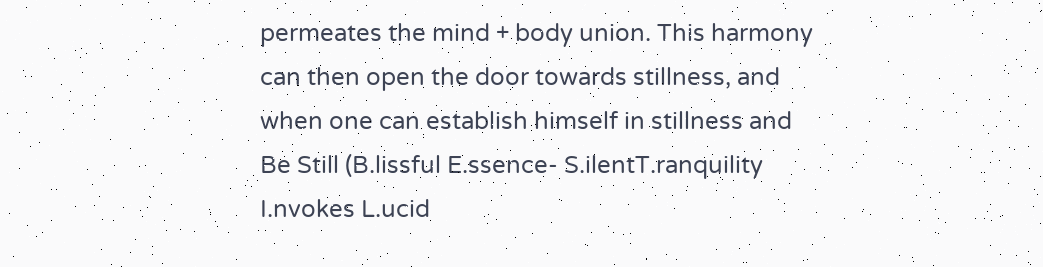permeates the mind + body union. This harmony can then open the door towards stillness, and when one can establish himself in stillness and Be Still (B.lissful E.ssence- S.ilentT.ranquility I.nvokes L.ucid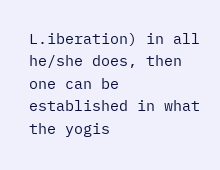L.iberation) in all he/she does, then one can be established in what the yogis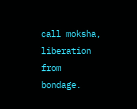call moksha, liberation from bondage.